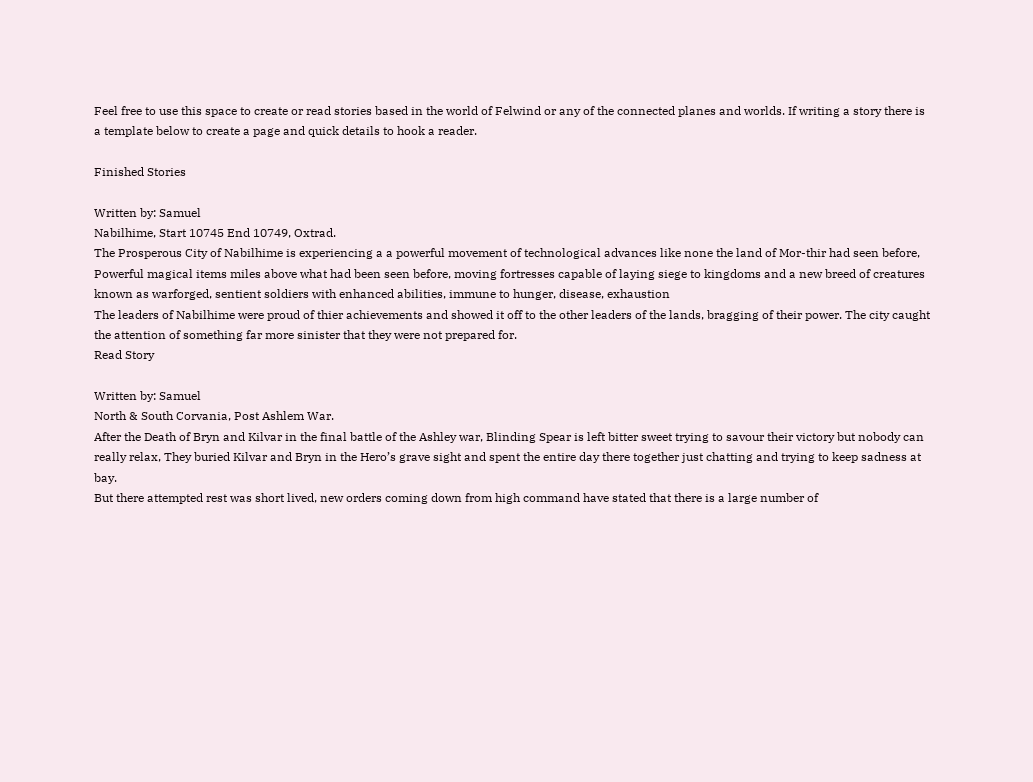Feel free to use this space to create or read stories based in the world of Felwind or any of the connected planes and worlds. If writing a story there is a template below to create a page and quick details to hook a reader.

Finished Stories

Written by: Samuel
Nabilhime, Start 10745 End 10749, Oxtrad.
The Prosperous City of Nabilhime is experiencing a a powerful movement of technological advances like none the land of Mor-thir had seen before, Powerful magical items miles above what had been seen before, moving fortresses capable of laying siege to kingdoms and a new breed of creatures known as warforged, sentient soldiers with enhanced abilities, immune to hunger, disease, exhaustion
The leaders of Nabilhime were proud of thier achievements and showed it off to the other leaders of the lands, bragging of their power. The city caught the attention of something far more sinister that they were not prepared for.
Read Story

Written by: Samuel
North & South Corvania, Post Ashlem War.
After the Death of Bryn and Kilvar in the final battle of the Ashley war, Blinding Spear is left bitter sweet trying to savour their victory but nobody can really relax, They buried Kilvar and Bryn in the Hero’s grave sight and spent the entire day there together just chatting and trying to keep sadness at bay.
But there attempted rest was short lived, new orders coming down from high command have stated that there is a large number of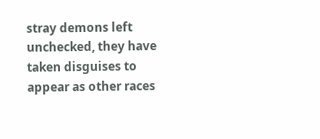stray demons left unchecked, they have taken disguises to appear as other races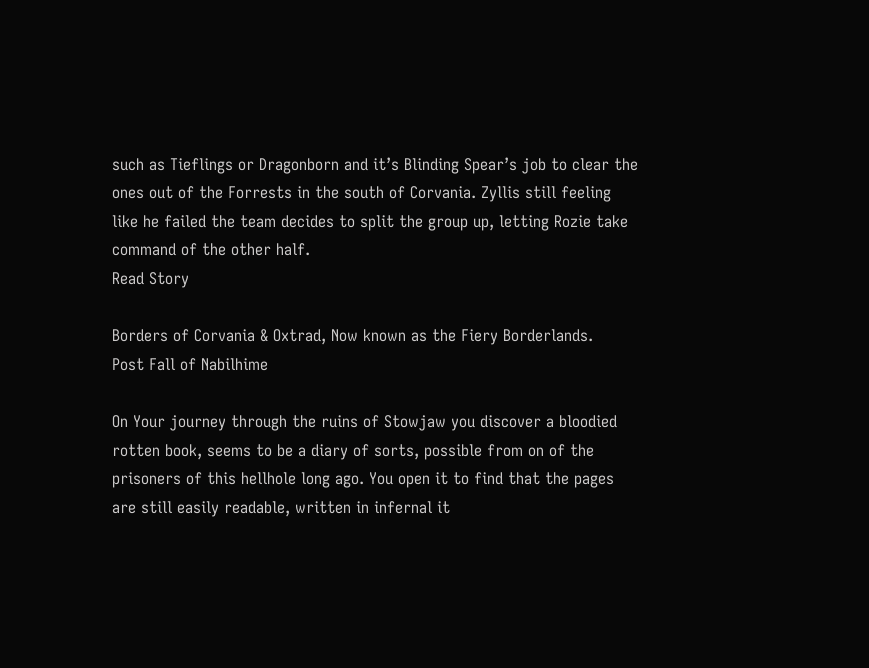such as Tieflings or Dragonborn and it’s Blinding Spear’s job to clear the ones out of the Forrests in the south of Corvania. Zyllis still feeling like he failed the team decides to split the group up, letting Rozie take command of the other half.
Read Story

Borders of Corvania & Oxtrad, Now known as the Fiery Borderlands.
Post Fall of Nabilhime

On Your journey through the ruins of Stowjaw you discover a bloodied rotten book, seems to be a diary of sorts, possible from on of the prisoners of this hellhole long ago. You open it to find that the pages are still easily readable, written in infernal it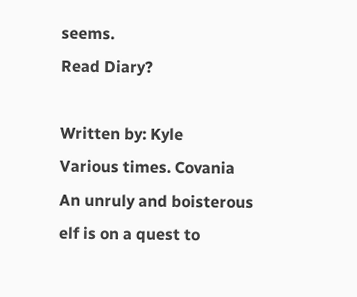seems.
Read Diary?

Written by: Kyle
Various times. Covania
An unruly and boisterous elf is on a quest to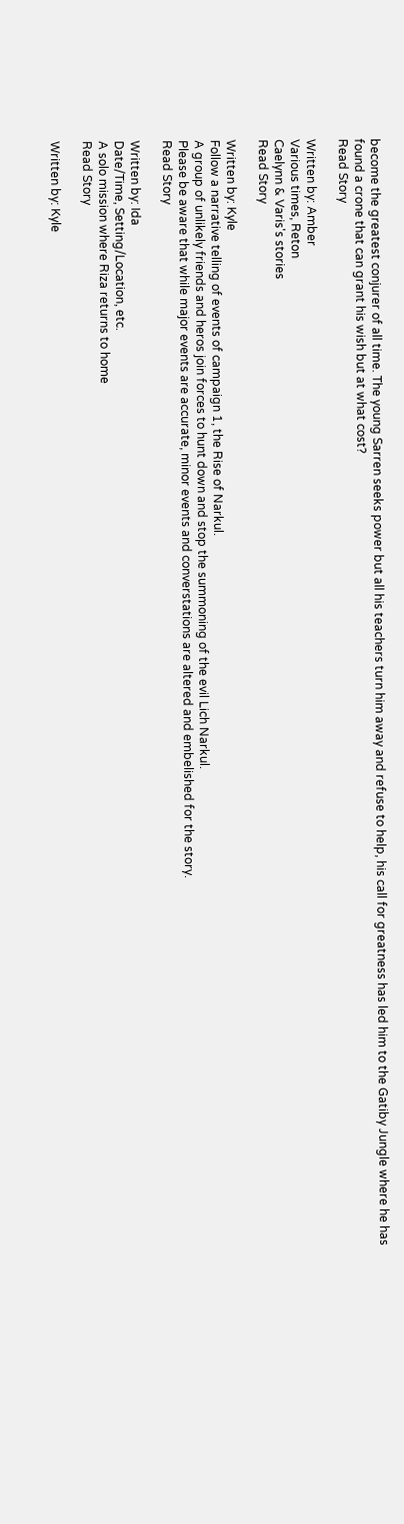become the greatest conjurer of all time. The young Sarren seeks power but all his teachers turn him away and refuse to help, his call for greatness has led him to the Gatiby Jungle where he has found a crone that can grant his wish but at what cost?
Read Story

Written by: Amber
Various times, Reton
Caelynn & Varis's stories
Read Story

Written by: Kyle
Follow a narrative telling of events of campaign 1, the Rise of Narkul.
A group of unlikely friends and heros join forces to hunt down and stop the summoning of the evil Lich Narkul.
Please be aware that while major events are accurate, minor events and converstations are altered and embelished for the story.
Read Story

Written by: Ida
Date/Time, Setting/Location, etc.
A solo mission where Riza returns to home
Read Story

Written by: Kyle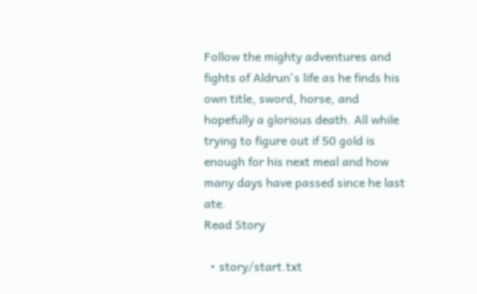Follow the mighty adventures and fights of Aldrun's life as he finds his own title, sword, horse, and hopefully a glorious death. All while trying to figure out if 50 gold is enough for his next meal and how many days have passed since he last ate.
Read Story

  • story/start.txt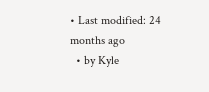• Last modified: 24 months ago
  • by Kyle